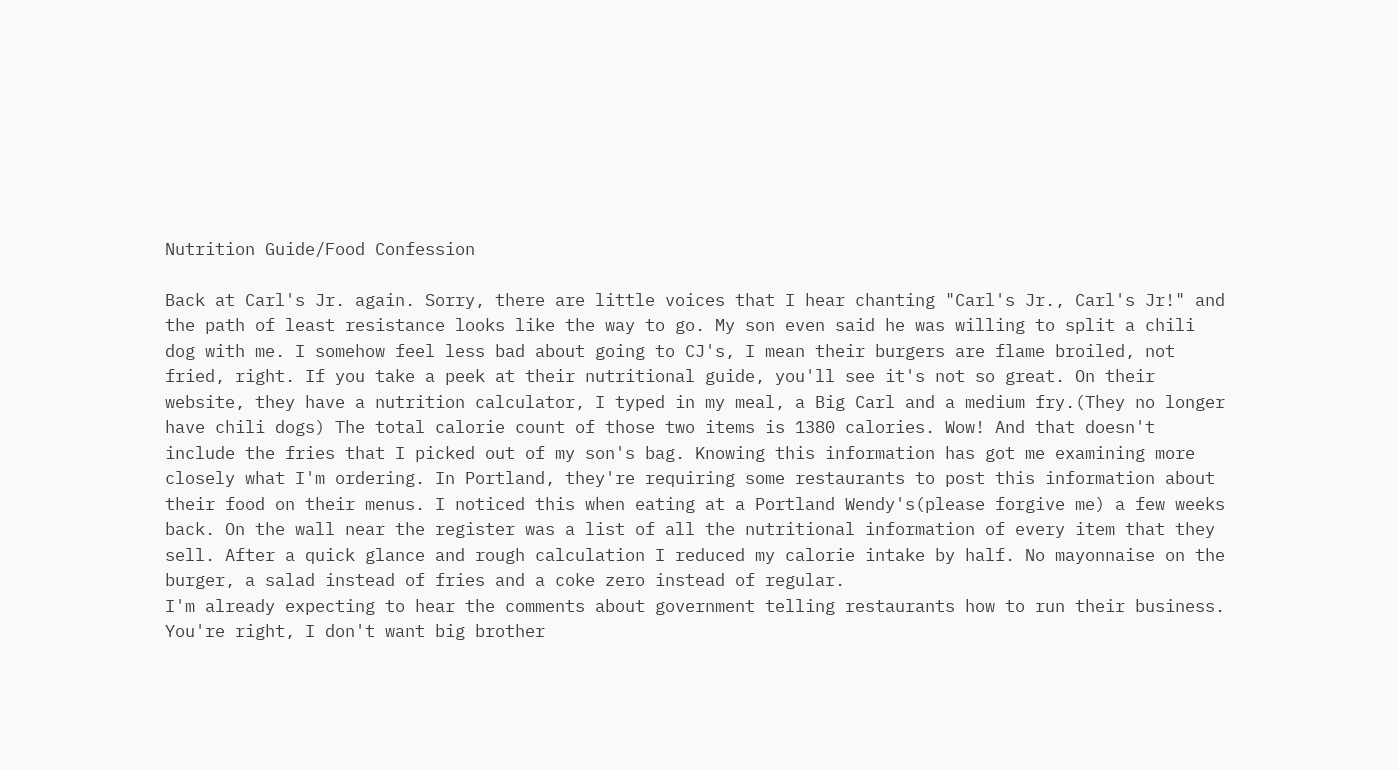Nutrition Guide/Food Confession

Back at Carl's Jr. again. Sorry, there are little voices that I hear chanting "Carl's Jr., Carl's Jr!" and the path of least resistance looks like the way to go. My son even said he was willing to split a chili dog with me. I somehow feel less bad about going to CJ's, I mean their burgers are flame broiled, not fried, right. If you take a peek at their nutritional guide, you'll see it's not so great. On their website, they have a nutrition calculator, I typed in my meal, a Big Carl and a medium fry.(They no longer have chili dogs) The total calorie count of those two items is 1380 calories. Wow! And that doesn't include the fries that I picked out of my son's bag. Knowing this information has got me examining more closely what I'm ordering. In Portland, they're requiring some restaurants to post this information about their food on their menus. I noticed this when eating at a Portland Wendy's(please forgive me) a few weeks back. On the wall near the register was a list of all the nutritional information of every item that they sell. After a quick glance and rough calculation I reduced my calorie intake by half. No mayonnaise on the burger, a salad instead of fries and a coke zero instead of regular.
I'm already expecting to hear the comments about government telling restaurants how to run their business. You're right, I don't want big brother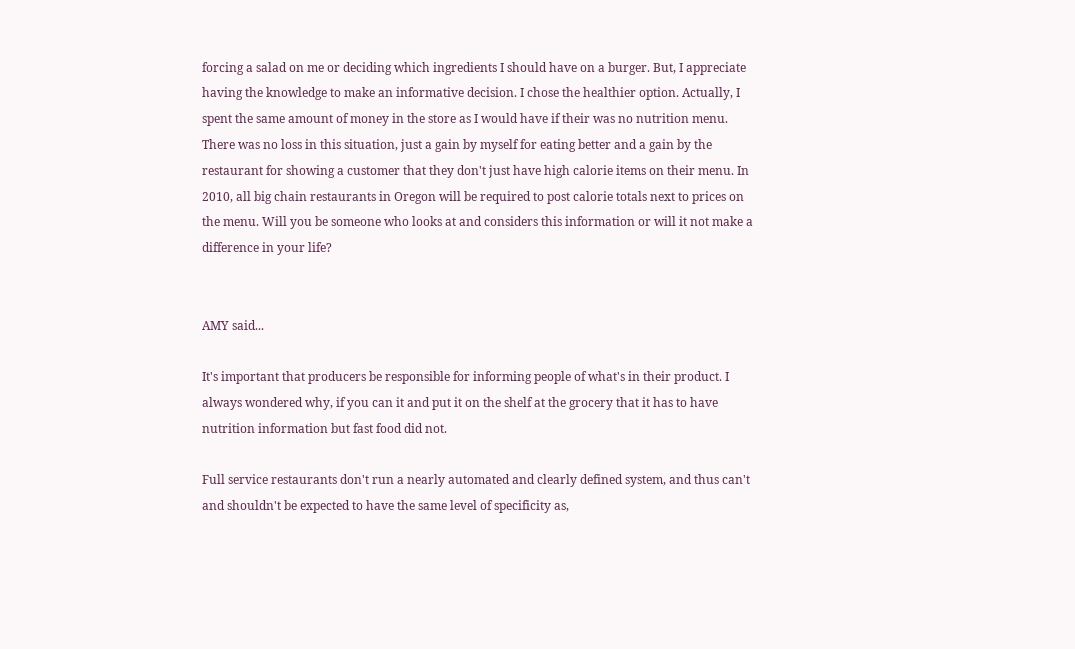forcing a salad on me or deciding which ingredients I should have on a burger. But, I appreciate having the knowledge to make an informative decision. I chose the healthier option. Actually, I spent the same amount of money in the store as I would have if their was no nutrition menu. There was no loss in this situation, just a gain by myself for eating better and a gain by the restaurant for showing a customer that they don't just have high calorie items on their menu. In 2010, all big chain restaurants in Oregon will be required to post calorie totals next to prices on the menu. Will you be someone who looks at and considers this information or will it not make a difference in your life?


AMY said...

It's important that producers be responsible for informing people of what's in their product. I always wondered why, if you can it and put it on the shelf at the grocery that it has to have nutrition information but fast food did not.

Full service restaurants don't run a nearly automated and clearly defined system, and thus can't and shouldn't be expected to have the same level of specificity as,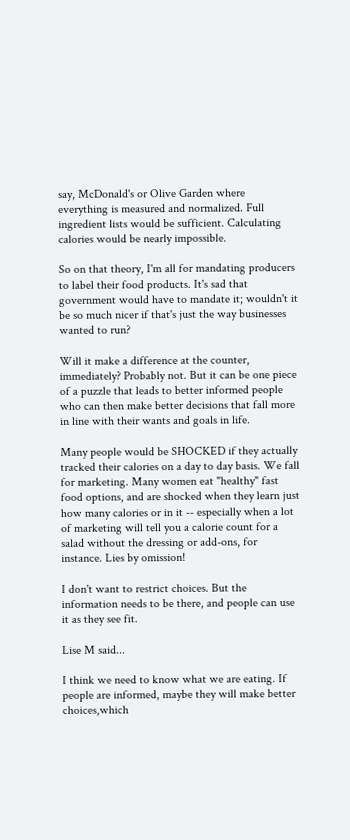say, McDonald's or Olive Garden where everything is measured and normalized. Full ingredient lists would be sufficient. Calculating calories would be nearly impossible.

So on that theory, I'm all for mandating producers to label their food products. It's sad that government would have to mandate it; wouldn't it be so much nicer if that's just the way businesses wanted to run?

Will it make a difference at the counter, immediately? Probably not. But it can be one piece of a puzzle that leads to better informed people who can then make better decisions that fall more in line with their wants and goals in life.

Many people would be SHOCKED if they actually tracked their calories on a day to day basis. We fall for marketing. Many women eat "healthy" fast food options, and are shocked when they learn just how many calories or in it -- especially when a lot of marketing will tell you a calorie count for a salad without the dressing or add-ons, for instance. Lies by omission!

I don't want to restrict choices. But the information needs to be there, and people can use it as they see fit.

Lise M said...

I think we need to know what we are eating. If people are informed, maybe they will make better choices,which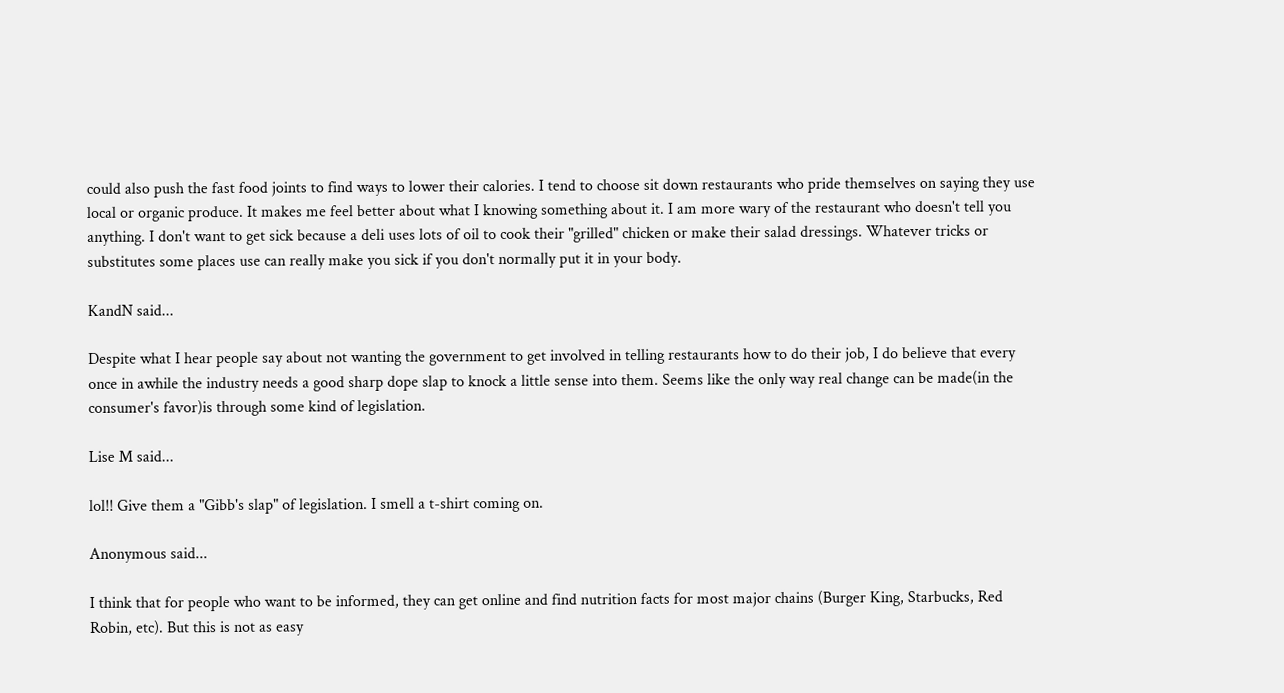could also push the fast food joints to find ways to lower their calories. I tend to choose sit down restaurants who pride themselves on saying they use local or organic produce. It makes me feel better about what I knowing something about it. I am more wary of the restaurant who doesn't tell you anything. I don't want to get sick because a deli uses lots of oil to cook their "grilled" chicken or make their salad dressings. Whatever tricks or substitutes some places use can really make you sick if you don't normally put it in your body.

KandN said...

Despite what I hear people say about not wanting the government to get involved in telling restaurants how to do their job, I do believe that every once in awhile the industry needs a good sharp dope slap to knock a little sense into them. Seems like the only way real change can be made(in the consumer's favor)is through some kind of legislation.

Lise M said...

lol!! Give them a "Gibb's slap" of legislation. I smell a t-shirt coming on.

Anonymous said...

I think that for people who want to be informed, they can get online and find nutrition facts for most major chains (Burger King, Starbucks, Red Robin, etc). But this is not as easy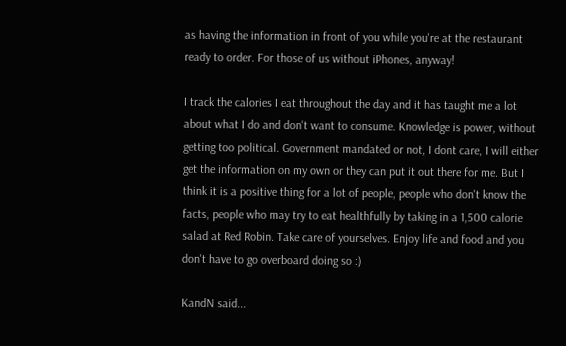as having the information in front of you while you're at the restaurant ready to order. For those of us without iPhones, anyway!

I track the calories I eat throughout the day and it has taught me a lot about what I do and don't want to consume. Knowledge is power, without getting too political. Government mandated or not, I dont care, I will either get the information on my own or they can put it out there for me. But I think it is a positive thing for a lot of people, people who don't know the facts, people who may try to eat healthfully by taking in a 1,500 calorie salad at Red Robin. Take care of yourselves. Enjoy life and food and you don't have to go overboard doing so :)

KandN said...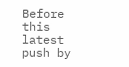Before this latest push by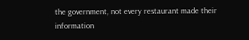the government, not every restaurant made their information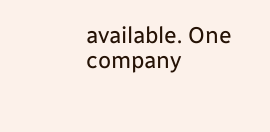available. One company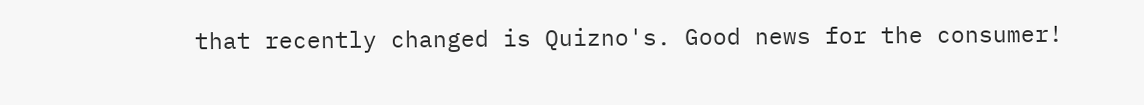that recently changed is Quizno's. Good news for the consumer!